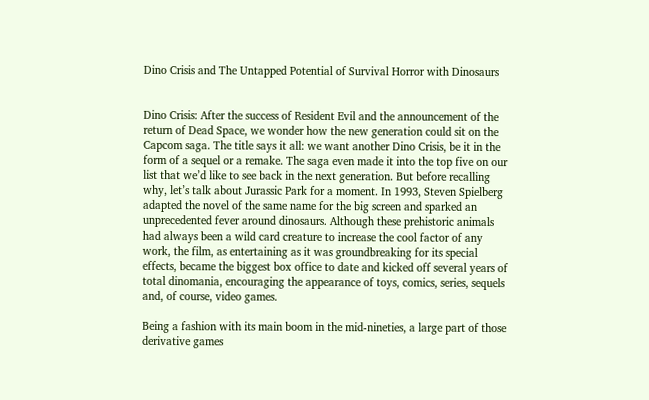Dino Crisis and The Untapped Potential of Survival Horror with Dinosaurs


Dino Crisis: After the success of Resident Evil and the announcement of the return of Dead Space, we wonder how the new generation could sit on the Capcom saga. The title says it all: we want another Dino Crisis, be it in the form of a sequel or a remake. The saga even made it into the top five on our list that we’d like to see back in the next generation. But before recalling why, let’s talk about Jurassic Park for a moment. In 1993, Steven Spielberg adapted the novel of the same name for the big screen and sparked an unprecedented fever around dinosaurs. Although these prehistoric animals had always been a wild card creature to increase the cool factor of any work, the film, as entertaining as it was groundbreaking for its special effects, became the biggest box office to date and kicked off several years of total dinomania, encouraging the appearance of toys, comics, series, sequels and, of course, video games.

Being a fashion with its main boom in the mid-nineties, a large part of those derivative games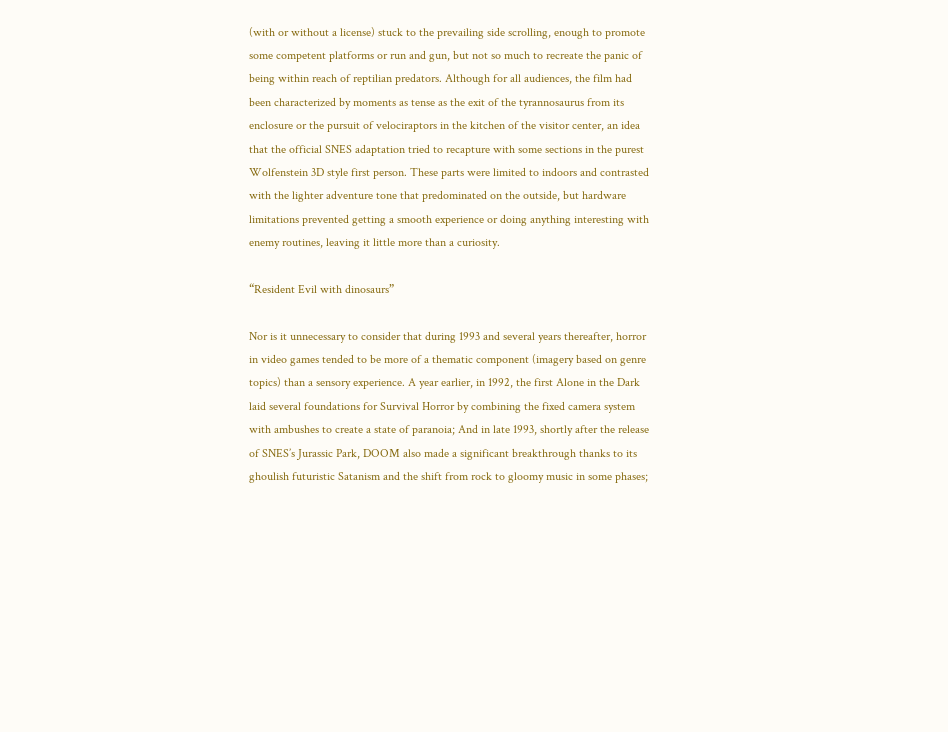(with or without a license) stuck to the prevailing side scrolling, enough to promote some competent platforms or run and gun, but not so much to recreate the panic of being within reach of reptilian predators. Although for all audiences, the film had been characterized by moments as tense as the exit of the tyrannosaurus from its enclosure or the pursuit of velociraptors in the kitchen of the visitor center, an idea that the official SNES adaptation tried to recapture with some sections in the purest Wolfenstein 3D style first person. These parts were limited to indoors and contrasted with the lighter adventure tone that predominated on the outside, but hardware limitations prevented getting a smooth experience or doing anything interesting with enemy routines, leaving it little more than a curiosity.

“Resident Evil with dinosaurs”

Nor is it unnecessary to consider that during 1993 and several years thereafter, horror in video games tended to be more of a thematic component (imagery based on genre topics) than a sensory experience. A year earlier, in 1992, the first Alone in the Dark laid several foundations for Survival Horror by combining the fixed camera system with ambushes to create a state of paranoia; And in late 1993, shortly after the release of SNES’s Jurassic Park, DOOM also made a significant breakthrough thanks to its ghoulish futuristic Satanism and the shift from rock to gloomy music in some phases;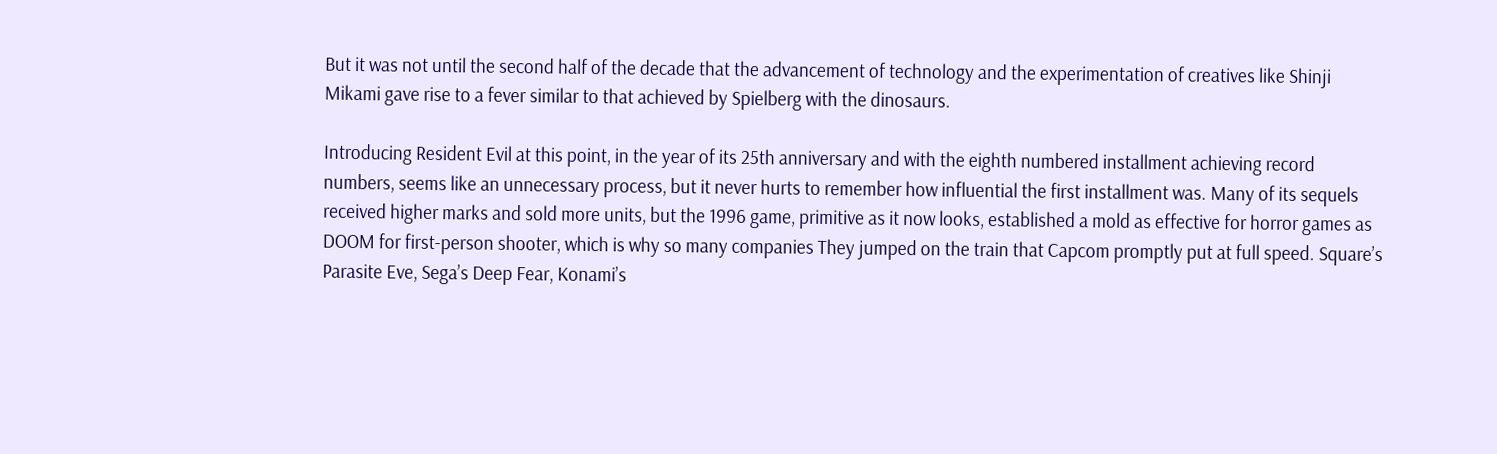But it was not until the second half of the decade that the advancement of technology and the experimentation of creatives like Shinji Mikami gave rise to a fever similar to that achieved by Spielberg with the dinosaurs.

Introducing Resident Evil at this point, in the year of its 25th anniversary and with the eighth numbered installment achieving record numbers, seems like an unnecessary process, but it never hurts to remember how influential the first installment was. Many of its sequels received higher marks and sold more units, but the 1996 game, primitive as it now looks, established a mold as effective for horror games as DOOM for first-person shooter, which is why so many companies They jumped on the train that Capcom promptly put at full speed. Square’s Parasite Eve, Sega’s Deep Fear, Konami’s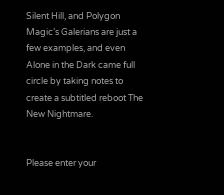Silent Hill, and Polygon Magic’s Galerians are just a few examples, and even Alone in the Dark came full circle by taking notes to create a subtitled reboot The New Nightmare.


Please enter your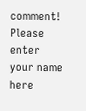comment!
Please enter your name here